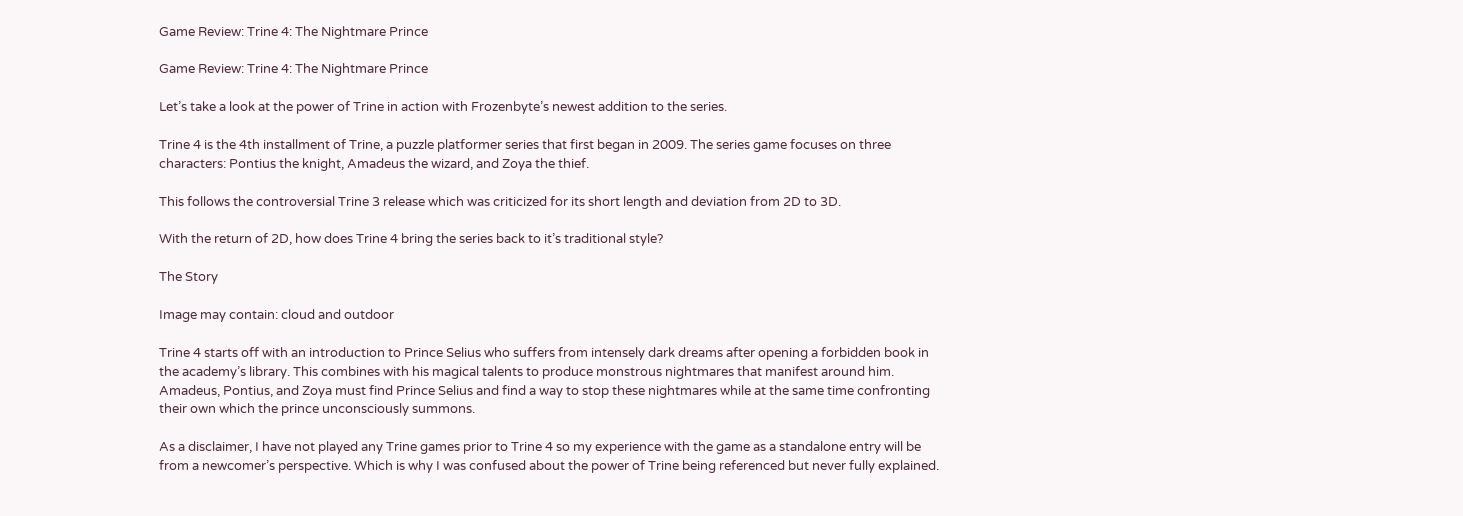Game Review: Trine 4: The Nightmare Prince

Game Review: Trine 4: The Nightmare Prince

Let’s take a look at the power of Trine in action with Frozenbyte’s newest addition to the series.

Trine 4 is the 4th installment of Trine, a puzzle platformer series that first began in 2009. The series game focuses on three characters: Pontius the knight, Amadeus the wizard, and Zoya the thief.

This follows the controversial Trine 3 release which was criticized for its short length and deviation from 2D to 3D.

With the return of 2D, how does Trine 4 bring the series back to it’s traditional style?

The Story

Image may contain: cloud and outdoor

Trine 4 starts off with an introduction to Prince Selius who suffers from intensely dark dreams after opening a forbidden book in the academy’s library. This combines with his magical talents to produce monstrous nightmares that manifest around him. Amadeus, Pontius, and Zoya must find Prince Selius and find a way to stop these nightmares while at the same time confronting their own which the prince unconsciously summons.

As a disclaimer, I have not played any Trine games prior to Trine 4 so my experience with the game as a standalone entry will be from a newcomer’s perspective. Which is why I was confused about the power of Trine being referenced but never fully explained.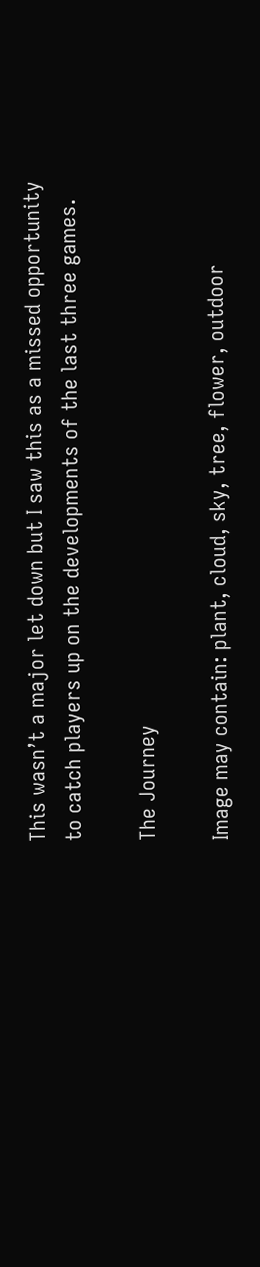This wasn’t a major let down but I saw this as a missed opportunity to catch players up on the developments of the last three games.

The Journey

Image may contain: plant, cloud, sky, tree, flower, outdoor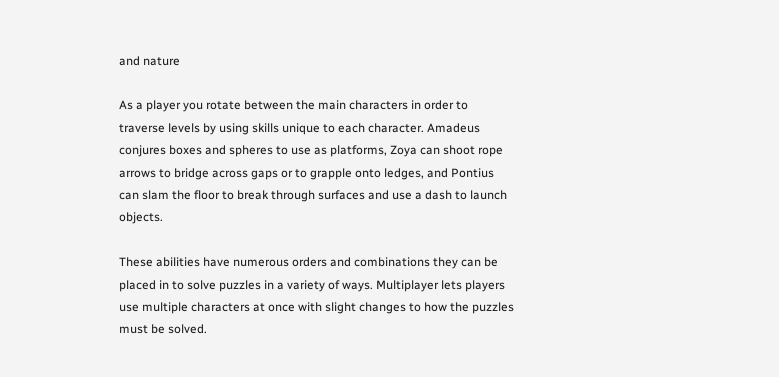and nature

As a player you rotate between the main characters in order to traverse levels by using skills unique to each character. Amadeus conjures boxes and spheres to use as platforms, Zoya can shoot rope arrows to bridge across gaps or to grapple onto ledges, and Pontius can slam the floor to break through surfaces and use a dash to launch objects.

These abilities have numerous orders and combinations they can be placed in to solve puzzles in a variety of ways. Multiplayer lets players use multiple characters at once with slight changes to how the puzzles must be solved.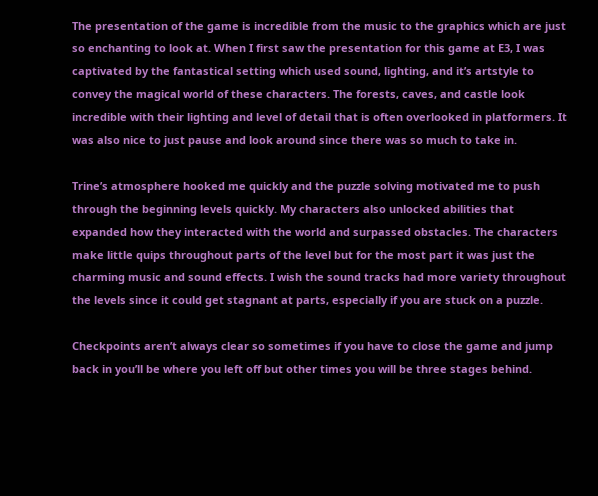The presentation of the game is incredible from the music to the graphics which are just so enchanting to look at. When I first saw the presentation for this game at E3, I was captivated by the fantastical setting which used sound, lighting, and it’s artstyle to convey the magical world of these characters. The forests, caves, and castle look incredible with their lighting and level of detail that is often overlooked in platformers. It was also nice to just pause and look around since there was so much to take in.

Trine’s atmosphere hooked me quickly and the puzzle solving motivated me to push through the beginning levels quickly. My characters also unlocked abilities that expanded how they interacted with the world and surpassed obstacles. The characters make little quips throughout parts of the level but for the most part it was just the charming music and sound effects. I wish the sound tracks had more variety throughout the levels since it could get stagnant at parts, especially if you are stuck on a puzzle.

Checkpoints aren’t always clear so sometimes if you have to close the game and jump back in you’ll be where you left off but other times you will be three stages behind.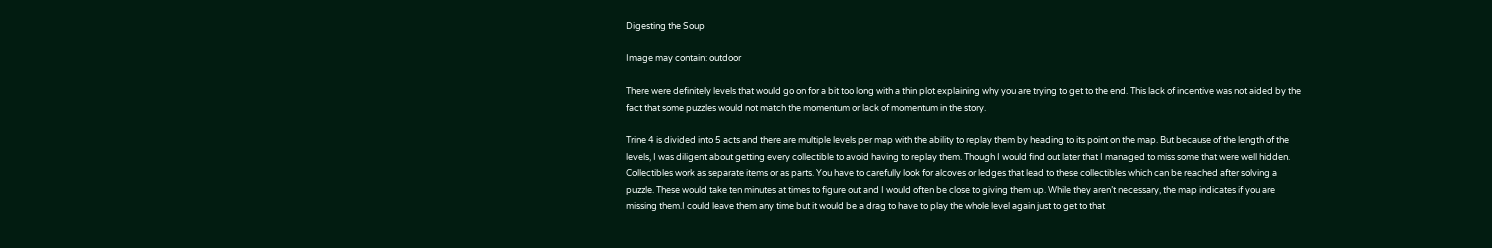Digesting the Soup

Image may contain: outdoor

There were definitely levels that would go on for a bit too long with a thin plot explaining why you are trying to get to the end. This lack of incentive was not aided by the fact that some puzzles would not match the momentum or lack of momentum in the story.

Trine 4 is divided into 5 acts and there are multiple levels per map with the ability to replay them by heading to its point on the map. But because of the length of the levels, I was diligent about getting every collectible to avoid having to replay them. Though I would find out later that I managed to miss some that were well hidden. Collectibles work as separate items or as parts. You have to carefully look for alcoves or ledges that lead to these collectibles which can be reached after solving a puzzle. These would take ten minutes at times to figure out and I would often be close to giving them up. While they aren’t necessary, the map indicates if you are missing them.I could leave them any time but it would be a drag to have to play the whole level again just to get to that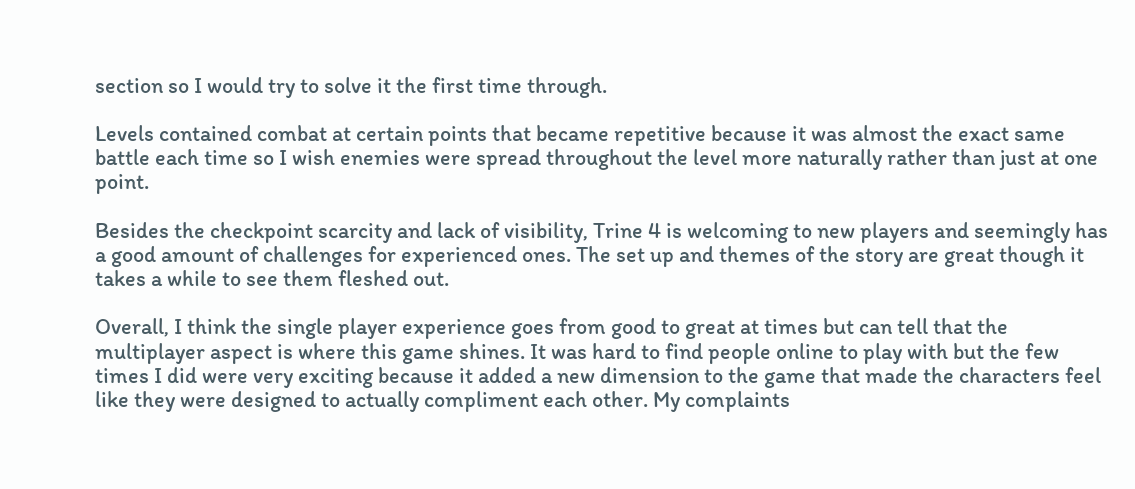section so I would try to solve it the first time through.

Levels contained combat at certain points that became repetitive because it was almost the exact same battle each time so I wish enemies were spread throughout the level more naturally rather than just at one point.

Besides the checkpoint scarcity and lack of visibility, Trine 4 is welcoming to new players and seemingly has a good amount of challenges for experienced ones. The set up and themes of the story are great though it takes a while to see them fleshed out.

Overall, I think the single player experience goes from good to great at times but can tell that the multiplayer aspect is where this game shines. It was hard to find people online to play with but the few times I did were very exciting because it added a new dimension to the game that made the characters feel like they were designed to actually compliment each other. My complaints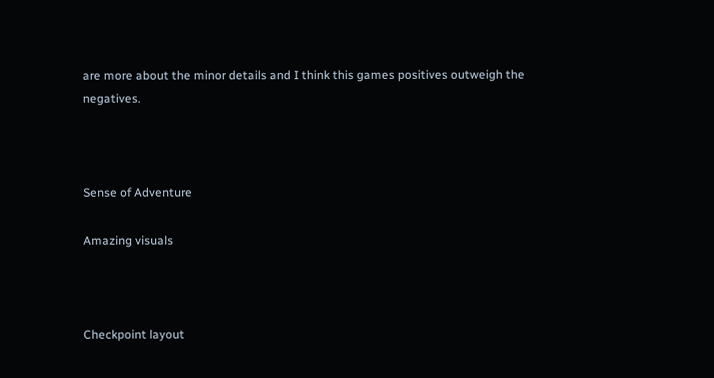are more about the minor details and I think this games positives outweigh the negatives.



Sense of Adventure

Amazing visuals



Checkpoint layout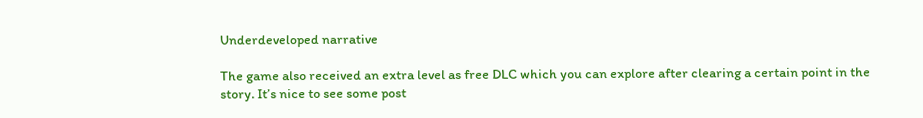Underdeveloped narrative

The game also received an extra level as free DLC which you can explore after clearing a certain point in the story. It’s nice to see some post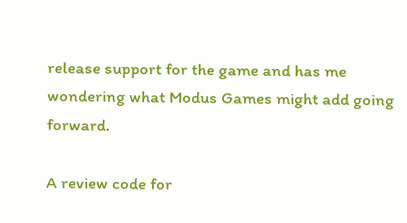release support for the game and has me wondering what Modus Games might add going forward.

A review code for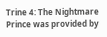Trine 4: The Nightmare Prince was provided by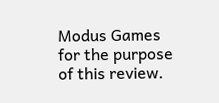Modus Games for the purpose of this review.